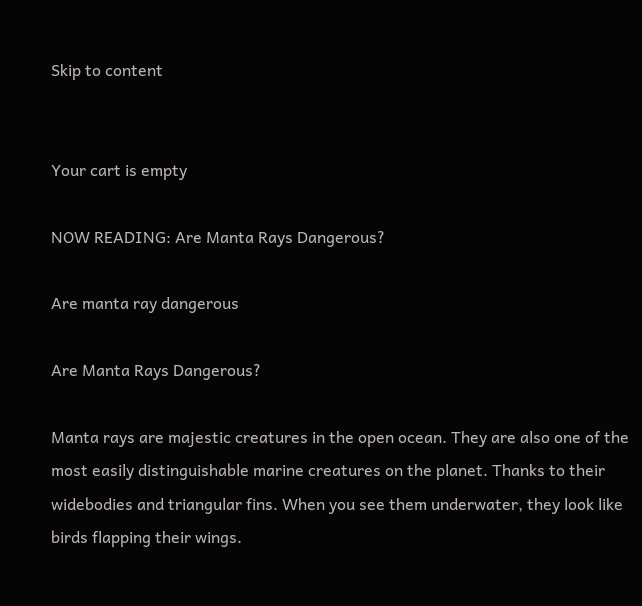Skip to content


Your cart is empty

NOW READING: Are Manta Rays Dangerous?

Are manta ray dangerous

Are Manta Rays Dangerous?

Manta rays are majestic creatures in the open ocean. They are also one of the most easily distinguishable marine creatures on the planet. Thanks to their widebodies and triangular fins. When you see them underwater, they look like birds flapping their wings.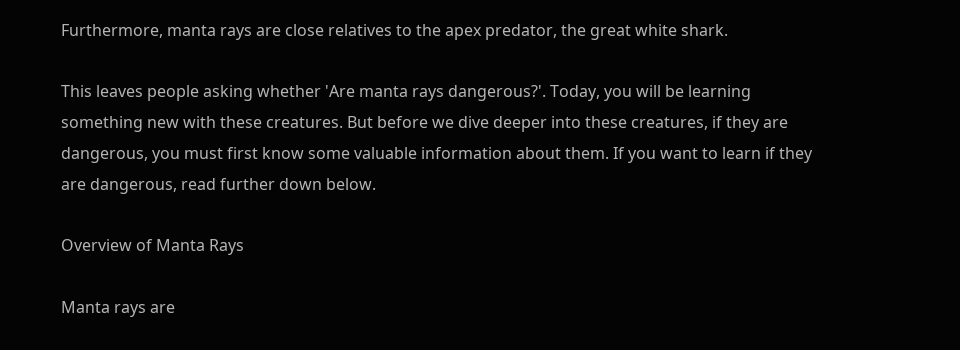Furthermore, manta rays are close relatives to the apex predator, the great white shark.

This leaves people asking whether 'Are manta rays dangerous?'. Today, you will be learning something new with these creatures. But before we dive deeper into these creatures, if they are dangerous, you must first know some valuable information about them. If you want to learn if they are dangerous, read further down below.

Overview of Manta Rays

Manta rays are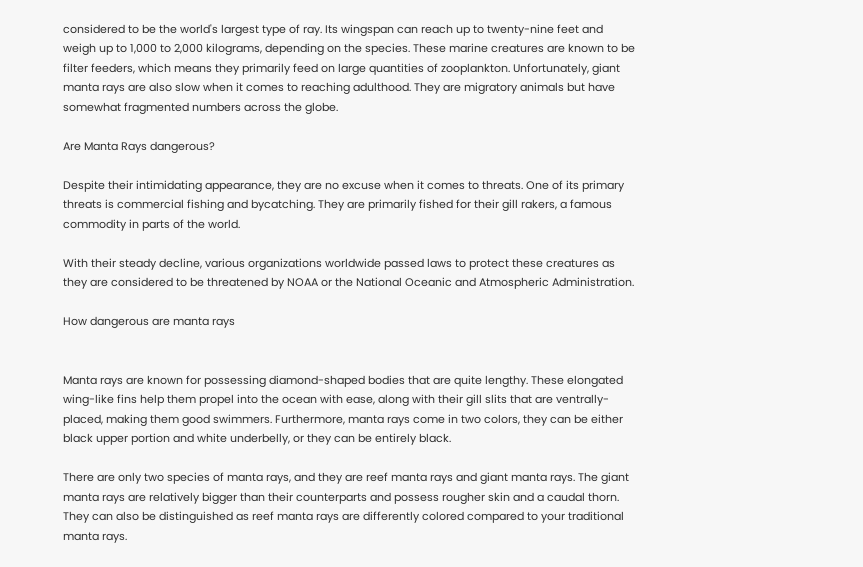considered to be the world's largest type of ray. Its wingspan can reach up to twenty-nine feet and weigh up to 1,000 to 2,000 kilograms, depending on the species. These marine creatures are known to be filter feeders, which means they primarily feed on large quantities of zooplankton. Unfortunately, giant manta rays are also slow when it comes to reaching adulthood. They are migratory animals but have somewhat fragmented numbers across the globe.

Are Manta Rays dangerous?

Despite their intimidating appearance, they are no excuse when it comes to threats. One of its primary threats is commercial fishing and bycatching. They are primarily fished for their gill rakers, a famous commodity in parts of the world.

With their steady decline, various organizations worldwide passed laws to protect these creatures as they are considered to be threatened by NOAA or the National Oceanic and Atmospheric Administration.

How dangerous are manta rays


Manta rays are known for possessing diamond-shaped bodies that are quite lengthy. These elongated wing-like fins help them propel into the ocean with ease, along with their gill slits that are ventrally-placed, making them good swimmers. Furthermore, manta rays come in two colors, they can be either black upper portion and white underbelly, or they can be entirely black.

There are only two species of manta rays, and they are reef manta rays and giant manta rays. The giant manta rays are relatively bigger than their counterparts and possess rougher skin and a caudal thorn. They can also be distinguished as reef manta rays are differently colored compared to your traditional manta rays.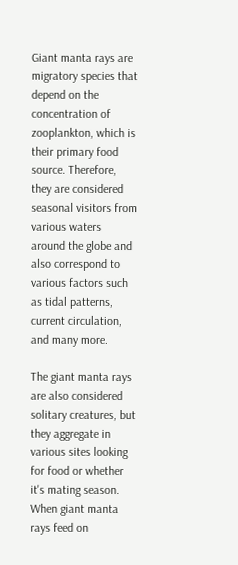Giant manta rays are migratory species that depend on the concentration of zooplankton, which is their primary food source. Therefore, they are considered seasonal visitors from various waters around the globe and also correspond to various factors such as tidal patterns, current circulation, and many more.

The giant manta rays are also considered solitary creatures, but they aggregate in various sites looking for food or whether it's mating season. When giant manta rays feed on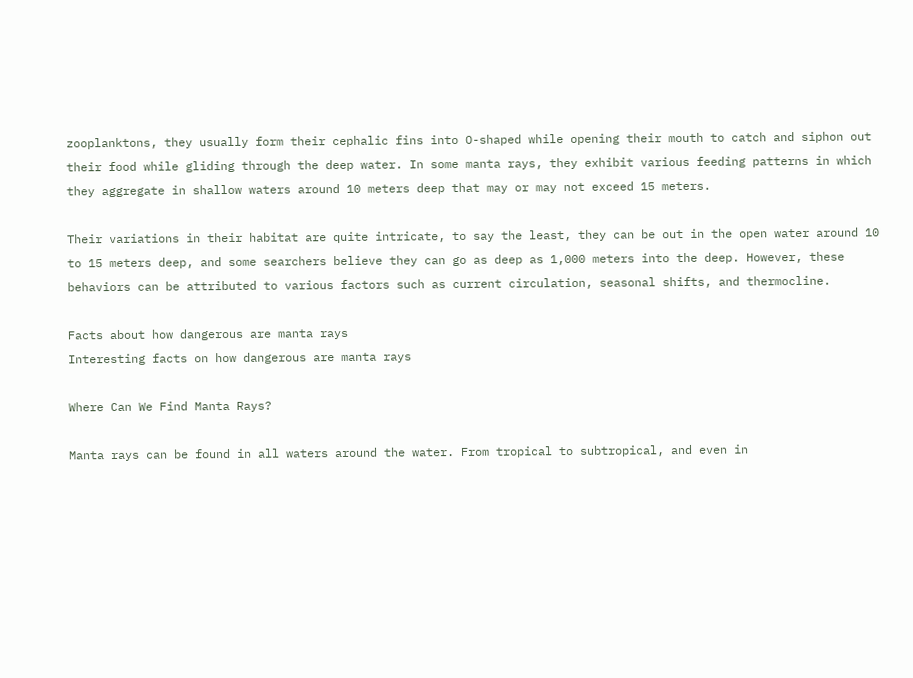zooplanktons, they usually form their cephalic fins into O-shaped while opening their mouth to catch and siphon out their food while gliding through the deep water. In some manta rays, they exhibit various feeding patterns in which they aggregate in shallow waters around 10 meters deep that may or may not exceed 15 meters.

Their variations in their habitat are quite intricate, to say the least, they can be out in the open water around 10 to 15 meters deep, and some searchers believe they can go as deep as 1,000 meters into the deep. However, these behaviors can be attributed to various factors such as current circulation, seasonal shifts, and thermocline.

Facts about how dangerous are manta rays
Interesting facts on how dangerous are manta rays

Where Can We Find Manta Rays?

Manta rays can be found in all waters around the water. From tropical to subtropical, and even in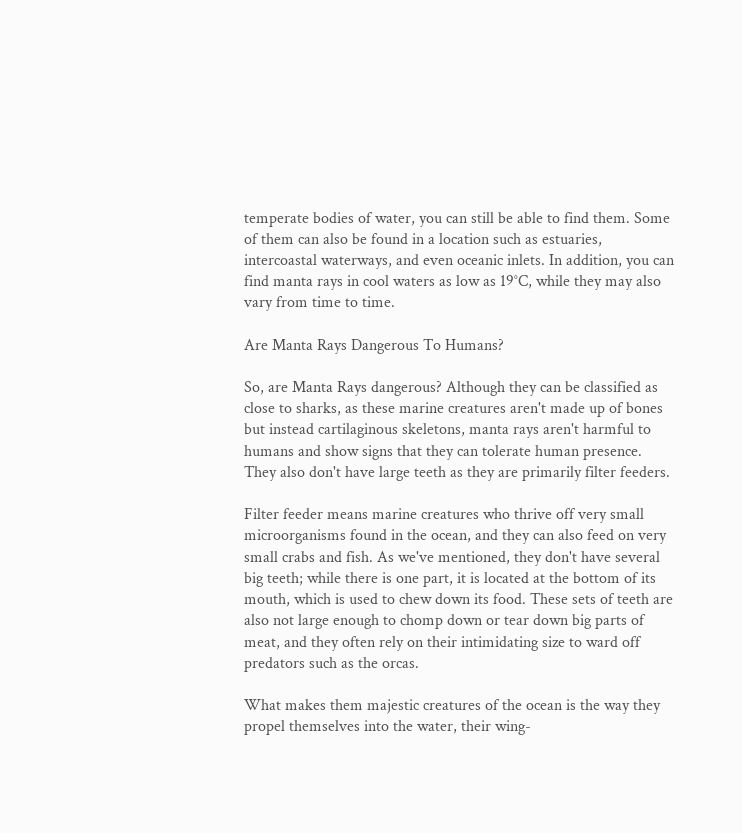temperate bodies of water, you can still be able to find them. Some of them can also be found in a location such as estuaries, intercoastal waterways, and even oceanic inlets. In addition, you can find manta rays in cool waters as low as 19°C, while they may also vary from time to time.

Are Manta Rays Dangerous To Humans?

So, are Manta Rays dangerous? Although they can be classified as close to sharks, as these marine creatures aren't made up of bones but instead cartilaginous skeletons, manta rays aren't harmful to humans and show signs that they can tolerate human presence. They also don't have large teeth as they are primarily filter feeders.

Filter feeder means marine creatures who thrive off very small microorganisms found in the ocean, and they can also feed on very small crabs and fish. As we've mentioned, they don't have several big teeth; while there is one part, it is located at the bottom of its mouth, which is used to chew down its food. These sets of teeth are also not large enough to chomp down or tear down big parts of meat, and they often rely on their intimidating size to ward off predators such as the orcas.

What makes them majestic creatures of the ocean is the way they propel themselves into the water, their wing-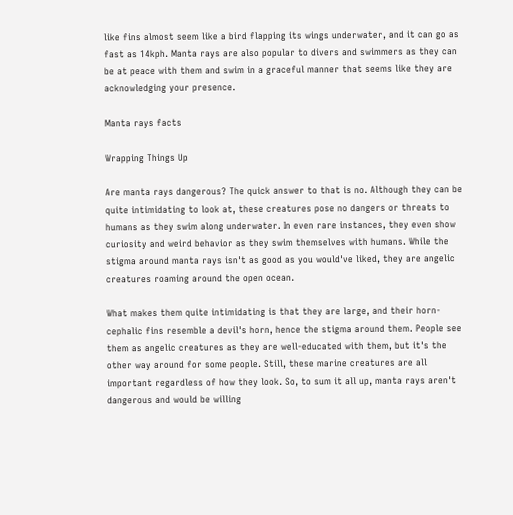like fins almost seem like a bird flapping its wings underwater, and it can go as fast as 14kph. Manta rays are also popular to divers and swimmers as they can be at peace with them and swim in a graceful manner that seems like they are acknowledging your presence.

Manta rays facts

Wrapping Things Up

Are manta rays dangerous? The quick answer to that is no. Although they can be quite intimidating to look at, these creatures pose no dangers or threats to humans as they swim along underwater. In even rare instances, they even show curiosity and weird behavior as they swim themselves with humans. While the stigma around manta rays isn't as good as you would've liked, they are angelic creatures roaming around the open ocean.

What makes them quite intimidating is that they are large, and their horn-cephalic fins resemble a devil's horn, hence the stigma around them. People see them as angelic creatures as they are well-educated with them, but it's the other way around for some people. Still, these marine creatures are all important regardless of how they look. So, to sum it all up, manta rays aren't dangerous and would be willing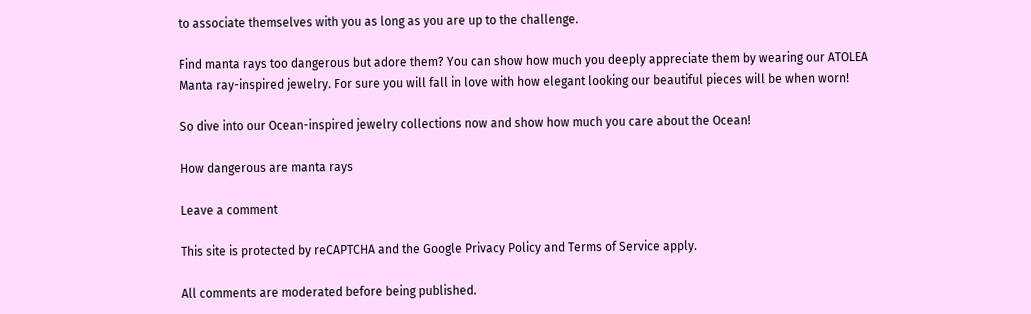to associate themselves with you as long as you are up to the challenge.

Find manta rays too dangerous but adore them? You can show how much you deeply appreciate them by wearing our ATOLEA Manta ray-inspired jewelry. For sure you will fall in love with how elegant looking our beautiful pieces will be when worn!

So dive into our Ocean-inspired jewelry collections now and show how much you care about the Ocean!

How dangerous are manta rays

Leave a comment

This site is protected by reCAPTCHA and the Google Privacy Policy and Terms of Service apply.

All comments are moderated before being published.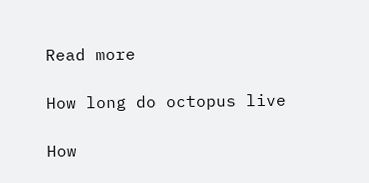Read more

How long do octopus live

How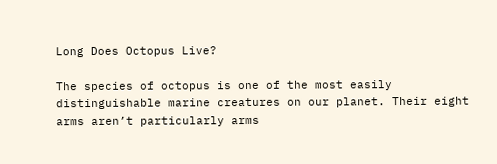Long Does Octopus Live?

The species of octopus is one of the most easily distinguishable marine creatures on our planet. Their eight arms aren’t particularly arms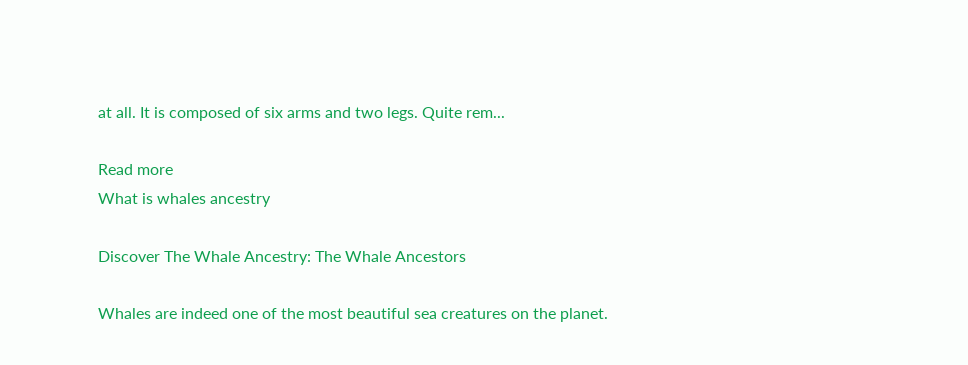at all. It is composed of six arms and two legs. Quite rem...

Read more
What is whales ancestry

Discover The Whale Ancestry: The Whale Ancestors

Whales are indeed one of the most beautiful sea creatures on the planet.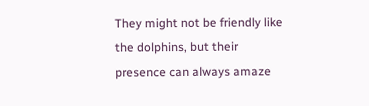They might not be friendly like the dolphins, but their presence can always amaze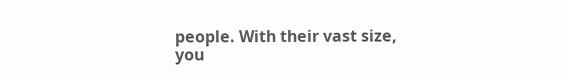people. With their vast size, you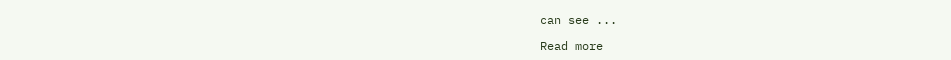can see ...

Read more